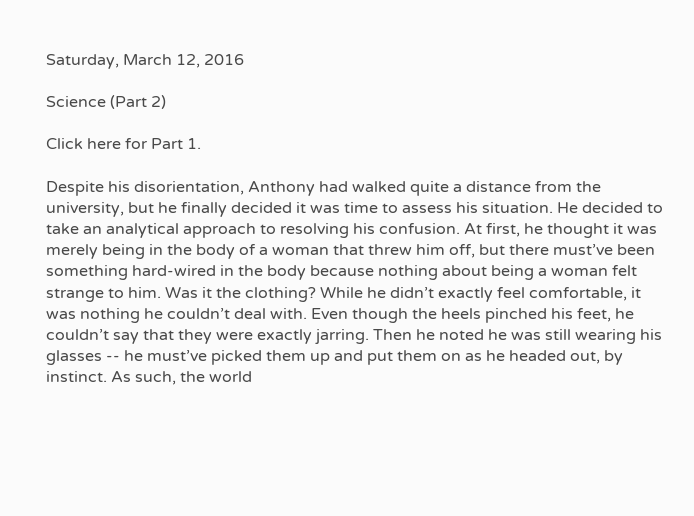Saturday, March 12, 2016

Science (Part 2)

Click here for Part 1.

Despite his disorientation, Anthony had walked quite a distance from the university, but he finally decided it was time to assess his situation. He decided to take an analytical approach to resolving his confusion. At first, he thought it was merely being in the body of a woman that threw him off, but there must’ve been something hard-wired in the body because nothing about being a woman felt strange to him. Was it the clothing? While he didn’t exactly feel comfortable, it was nothing he couldn’t deal with. Even though the heels pinched his feet, he couldn’t say that they were exactly jarring. Then he noted he was still wearing his glasses -- he must’ve picked them up and put them on as he headed out, by instinct. As such, the world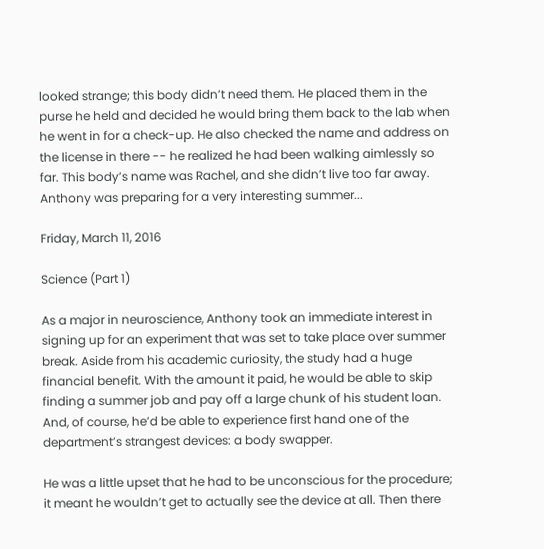looked strange; this body didn’t need them. He placed them in the purse he held and decided he would bring them back to the lab when he went in for a check-up. He also checked the name and address on the license in there -- he realized he had been walking aimlessly so far. This body’s name was Rachel, and she didn’t live too far away. Anthony was preparing for a very interesting summer...

Friday, March 11, 2016

Science (Part 1)

As a major in neuroscience, Anthony took an immediate interest in signing up for an experiment that was set to take place over summer break. Aside from his academic curiosity, the study had a huge financial benefit. With the amount it paid, he would be able to skip finding a summer job and pay off a large chunk of his student loan. And, of course, he’d be able to experience first hand one of the department’s strangest devices: a body swapper.

He was a little upset that he had to be unconscious for the procedure; it meant he wouldn’t get to actually see the device at all. Then there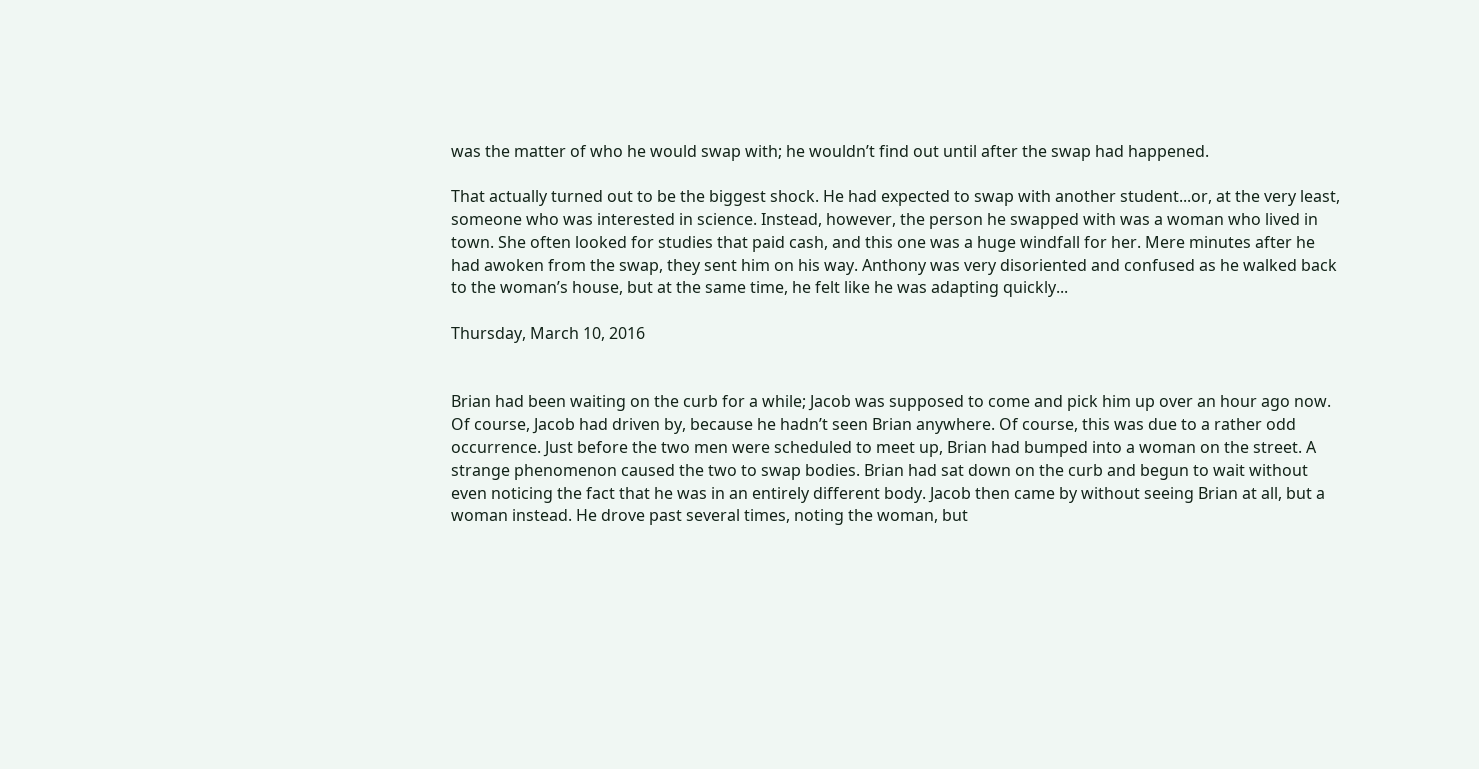was the matter of who he would swap with; he wouldn’t find out until after the swap had happened.

That actually turned out to be the biggest shock. He had expected to swap with another student...or, at the very least, someone who was interested in science. Instead, however, the person he swapped with was a woman who lived in town. She often looked for studies that paid cash, and this one was a huge windfall for her. Mere minutes after he had awoken from the swap, they sent him on his way. Anthony was very disoriented and confused as he walked back to the woman’s house, but at the same time, he felt like he was adapting quickly...

Thursday, March 10, 2016


Brian had been waiting on the curb for a while; Jacob was supposed to come and pick him up over an hour ago now. Of course, Jacob had driven by, because he hadn’t seen Brian anywhere. Of course, this was due to a rather odd occurrence. Just before the two men were scheduled to meet up, Brian had bumped into a woman on the street. A strange phenomenon caused the two to swap bodies. Brian had sat down on the curb and begun to wait without even noticing the fact that he was in an entirely different body. Jacob then came by without seeing Brian at all, but a woman instead. He drove past several times, noting the woman, but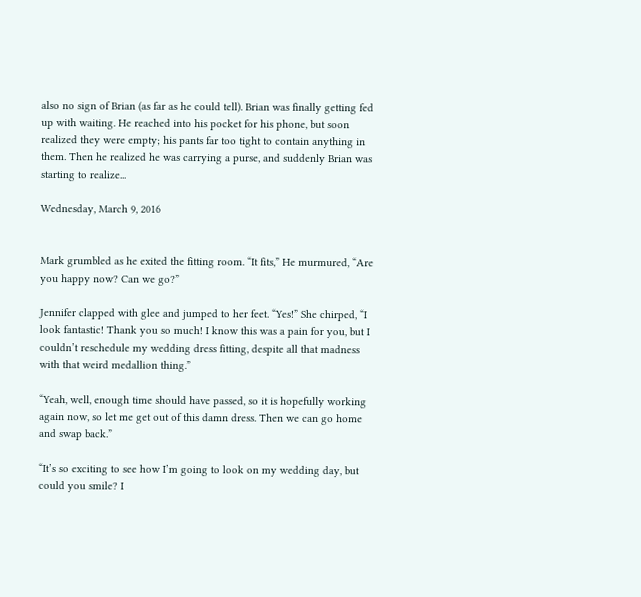also no sign of Brian (as far as he could tell). Brian was finally getting fed up with waiting. He reached into his pocket for his phone, but soon realized they were empty; his pants far too tight to contain anything in them. Then he realized he was carrying a purse, and suddenly Brian was starting to realize...

Wednesday, March 9, 2016


Mark grumbled as he exited the fitting room. “It fits,” He murmured, “Are you happy now? Can we go?”

Jennifer clapped with glee and jumped to her feet. “Yes!” She chirped, “I look fantastic! Thank you so much! I know this was a pain for you, but I couldn’t reschedule my wedding dress fitting, despite all that madness with that weird medallion thing.”

“Yeah, well, enough time should have passed, so it is hopefully working again now, so let me get out of this damn dress. Then we can go home and swap back.”

“It’s so exciting to see how I’m going to look on my wedding day, but could you smile? I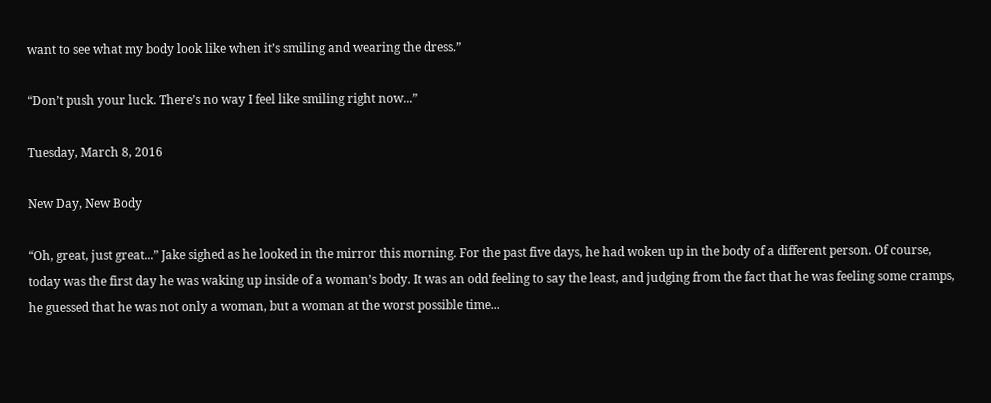want to see what my body look like when it’s smiling and wearing the dress.”

“Don’t push your luck. There’s no way I feel like smiling right now...”

Tuesday, March 8, 2016

New Day, New Body

“Oh, great, just great...” Jake sighed as he looked in the mirror this morning. For the past five days, he had woken up in the body of a different person. Of course, today was the first day he was waking up inside of a woman’s body. It was an odd feeling to say the least, and judging from the fact that he was feeling some cramps, he guessed that he was not only a woman, but a woman at the worst possible time...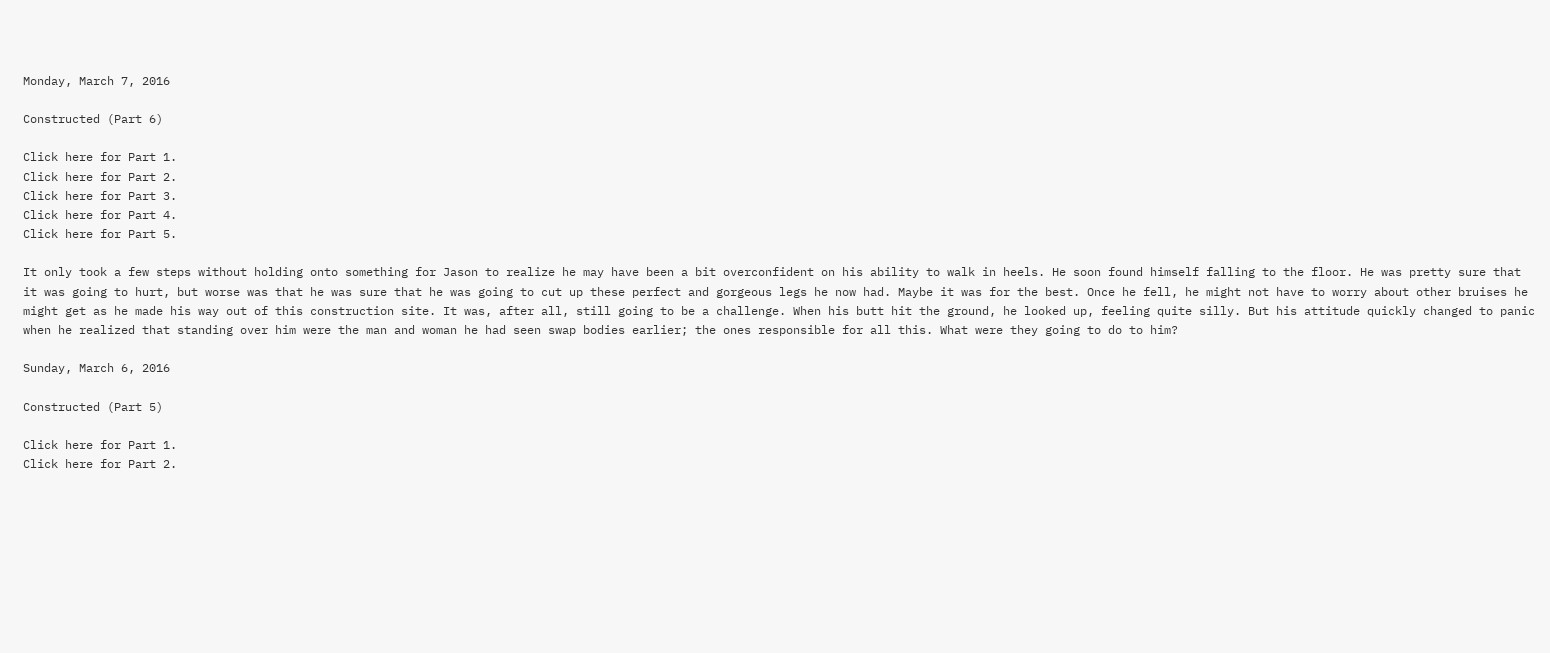Monday, March 7, 2016

Constructed (Part 6)

Click here for Part 1.
Click here for Part 2.
Click here for Part 3.
Click here for Part 4.
Click here for Part 5.

It only took a few steps without holding onto something for Jason to realize he may have been a bit overconfident on his ability to walk in heels. He soon found himself falling to the floor. He was pretty sure that it was going to hurt, but worse was that he was sure that he was going to cut up these perfect and gorgeous legs he now had. Maybe it was for the best. Once he fell, he might not have to worry about other bruises he might get as he made his way out of this construction site. It was, after all, still going to be a challenge. When his butt hit the ground, he looked up, feeling quite silly. But his attitude quickly changed to panic when he realized that standing over him were the man and woman he had seen swap bodies earlier; the ones responsible for all this. What were they going to do to him?

Sunday, March 6, 2016

Constructed (Part 5)

Click here for Part 1.
Click here for Part 2.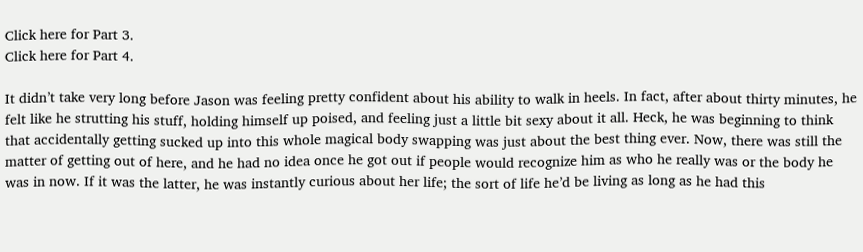Click here for Part 3.
Click here for Part 4.

It didn’t take very long before Jason was feeling pretty confident about his ability to walk in heels. In fact, after about thirty minutes, he felt like he strutting his stuff, holding himself up poised, and feeling just a little bit sexy about it all. Heck, he was beginning to think that accidentally getting sucked up into this whole magical body swapping was just about the best thing ever. Now, there was still the matter of getting out of here, and he had no idea once he got out if people would recognize him as who he really was or the body he was in now. If it was the latter, he was instantly curious about her life; the sort of life he’d be living as long as he had this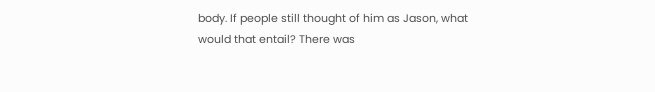body. If people still thought of him as Jason, what would that entail? There was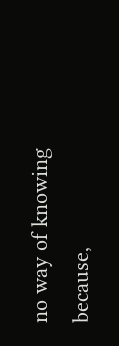no way of knowing because,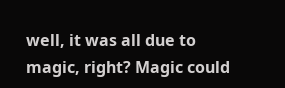well, it was all due to magic, right? Magic could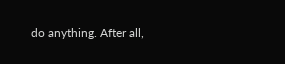do anything. After all,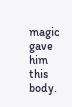magic gave him this body.